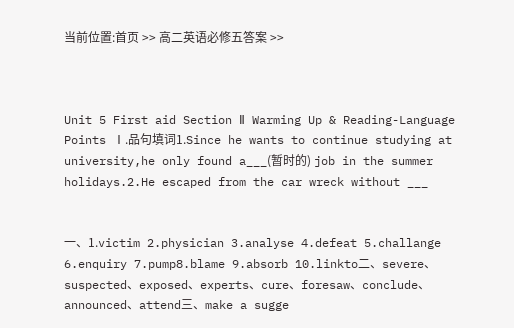当前位置:首页 >> 高二英语必修五答案 >>



Unit 5 First aid Section Ⅱ Warming Up & Reading-Language Points Ⅰ.品句填词1.Since he wants to continue studying at university,he only found a___(暂时的) job in the summer holidays.2.He escaped from the car wreck without ___


一、1.victim 2.physician 3.analyse 4.defeat 5.challange 6.enquiry 7.pump8.blame 9.absorb 10.linkto二、severe、suspected、exposed、experts、cure、foresaw、conclude、announced、attend三、make a sugge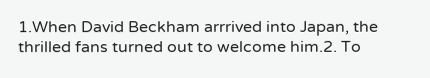1.When David Beckham arrrived into Japan, the thrilled fans turned out to welcome him.2. To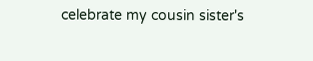celebrate my cousin sister's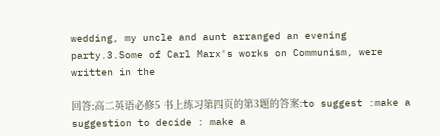wedding, my uncle and aunt arranged an evening party.3.Some of Carl Marx's works on Communism, were written in the

回答:高二英语必修5 书上练习第四页的第3题的答案:to suggest :make a suggestion to decide : make a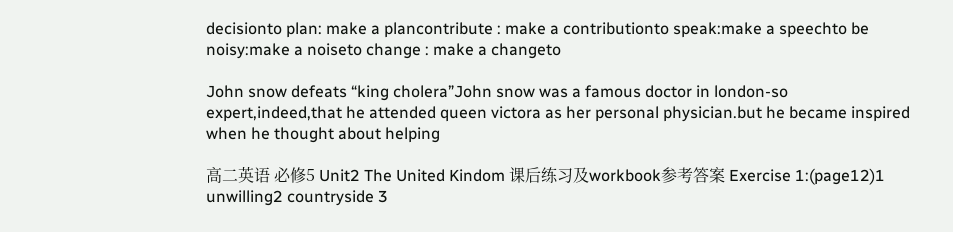decisionto plan: make a plancontribute : make a contributionto speak:make a speechto be noisy:make a noiseto change : make a changeto

John snow defeats “king cholera”John snow was a famous doctor in london-so expert,indeed,that he attended queen victora as her personal physician.but he became inspired when he thought about helping

高二英语 必修5 Unit2 The United Kindom 课后练习及workbook参考答案 Exercise 1:(page12)1 unwilling2 countryside 3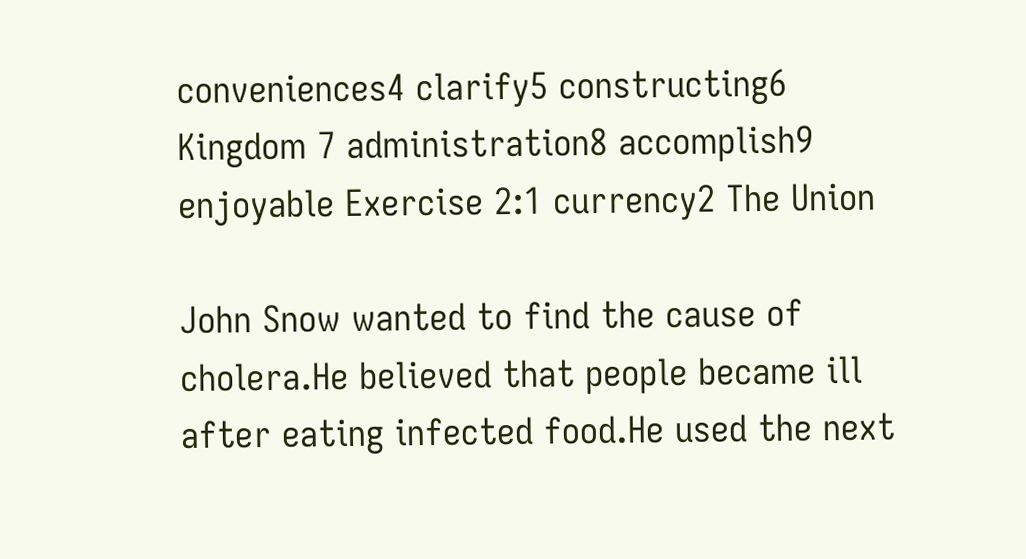conveniences4 clarify5 constructing6 Kingdom 7 administration8 accomplish9 enjoyable Exercise 2:1 currency2 The Union

John Snow wanted to find the cause of cholera.He believed that people became ill after eating infected food.He used the next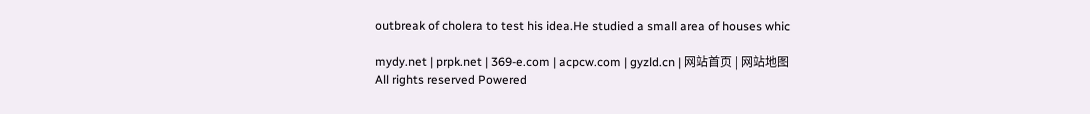outbreak of cholera to test his idea.He studied a small area of houses whic

mydy.net | prpk.net | 369-e.com | acpcw.com | gyzld.cn | 网站首页 | 网站地图
All rights reserved Powered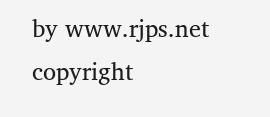by www.rjps.net
copyright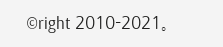©right 2010-2021。